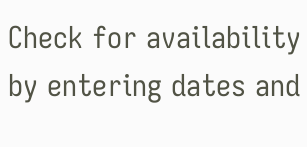Check for availability by entering dates and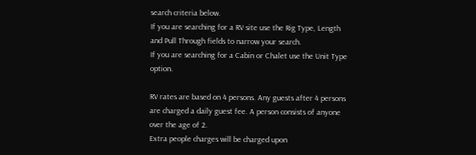search criteria below.
If you are searching for a RV site use the Rig Type, Length and Pull Through fields to narrow your search.
If you are searching for a Cabin or Chalet use the Unit Type option.

RV rates are based on 4 persons. Any guests after 4 persons are charged a daily guest fee. A person consists of anyone over the age of 2.
Extra people charges will be charged upon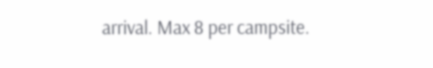arrival. Max 8 per campsite.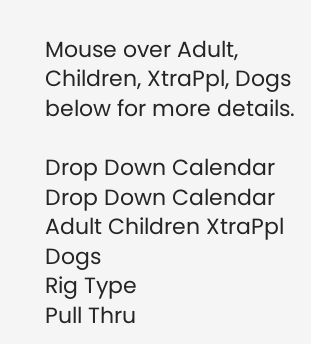Mouse over Adult, Children, XtraPpl, Dogs below for more details.

Drop Down Calendar
Drop Down Calendar
Adult Children XtraPpl Dogs
Rig Type
Pull Thru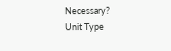Necessary?
Unit Type